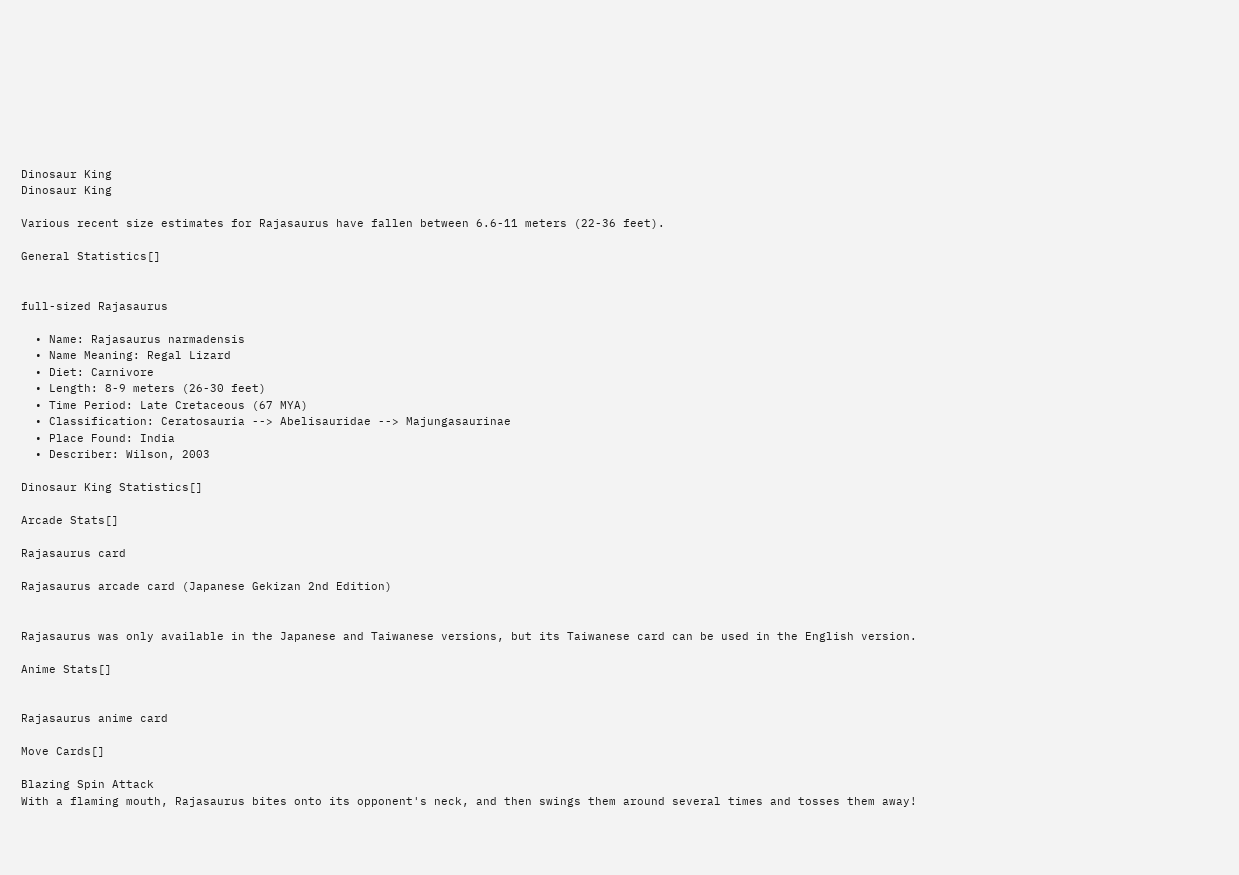Dinosaur King
Dinosaur King

Various recent size estimates for Rajasaurus have fallen between 6.6-11 meters (22-36 feet).

General Statistics[]


full-sized Rajasaurus

  • Name: Rajasaurus narmadensis
  • Name Meaning: Regal Lizard
  • Diet: Carnivore
  • Length: 8-9 meters (26-30 feet)
  • Time Period: Late Cretaceous (67 MYA)
  • Classification: Ceratosauria --> Abelisauridae --> Majungasaurinae
  • Place Found: India
  • Describer: Wilson, 2003

Dinosaur King Statistics[]

Arcade Stats[]

Rajasaurus card

Rajasaurus arcade card (Japanese Gekizan 2nd Edition)


Rajasaurus was only available in the Japanese and Taiwanese versions, but its Taiwanese card can be used in the English version.

Anime Stats[]


Rajasaurus anime card

Move Cards[]

Blazing Spin Attack
With a flaming mouth, Rajasaurus bites onto its opponent's neck, and then swings them around several times and tosses them away!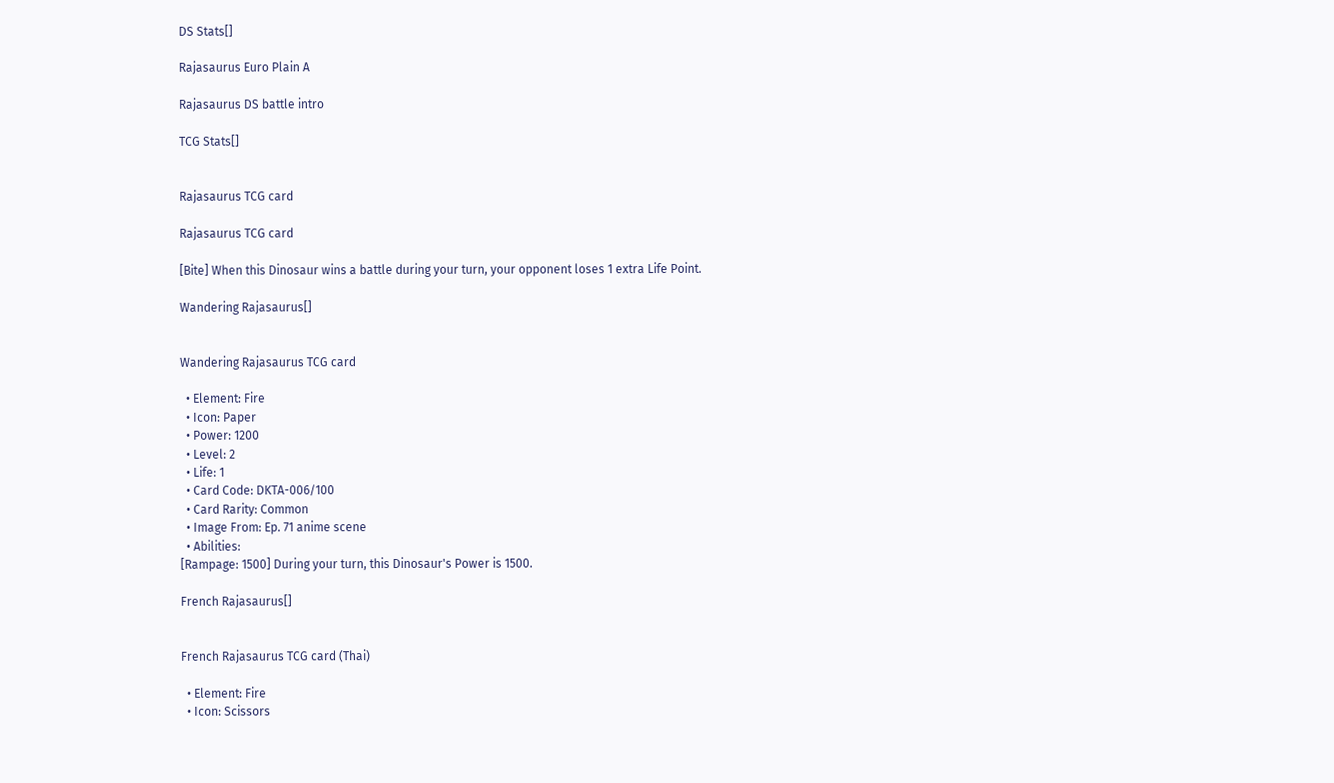DS Stats[]

Rajasaurus Euro Plain A

Rajasaurus DS battle intro

TCG Stats[]


Rajasaurus TCG card

Rajasaurus TCG card

[Bite] When this Dinosaur wins a battle during your turn, your opponent loses 1 extra Life Point.

Wandering Rajasaurus[]


Wandering Rajasaurus TCG card

  • Element: Fire
  • Icon: Paper
  • Power: 1200
  • Level: 2
  • Life: 1
  • Card Code: DKTA-006/100
  • Card Rarity: Common
  • Image From: Ep. 71 anime scene
  • Abilities:
[Rampage: 1500] During your turn, this Dinosaur's Power is 1500.

French Rajasaurus[]


French Rajasaurus TCG card (Thai)

  • Element: Fire
  • Icon: Scissors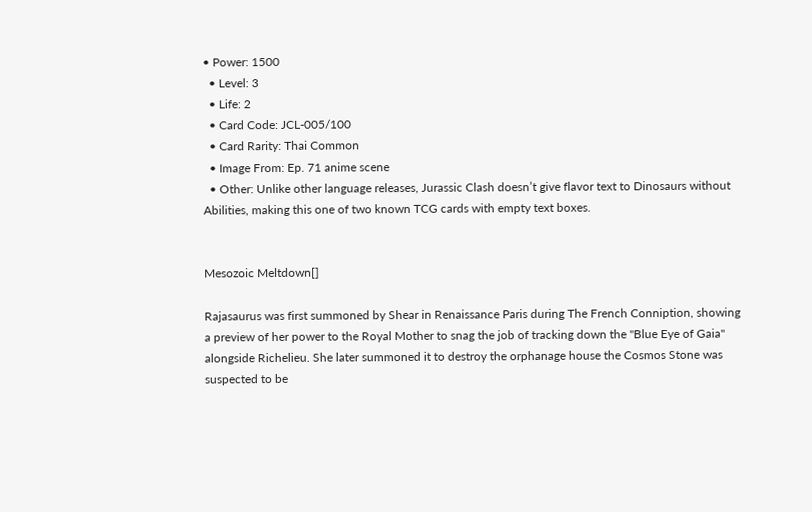• Power: 1500
  • Level: 3
  • Life: 2
  • Card Code: JCL-005/100
  • Card Rarity: Thai Common
  • Image From: Ep. 71 anime scene
  • Other: Unlike other language releases, Jurassic Clash doesn’t give flavor text to Dinosaurs without Abilities, making this one of two known TCG cards with empty text boxes.


Mesozoic Meltdown[]

Rajasaurus was first summoned by Shear in Renaissance Paris during The French Conniption, showing a preview of her power to the Royal Mother to snag the job of tracking down the "Blue Eye of Gaia" alongside Richelieu. She later summoned it to destroy the orphanage house the Cosmos Stone was suspected to be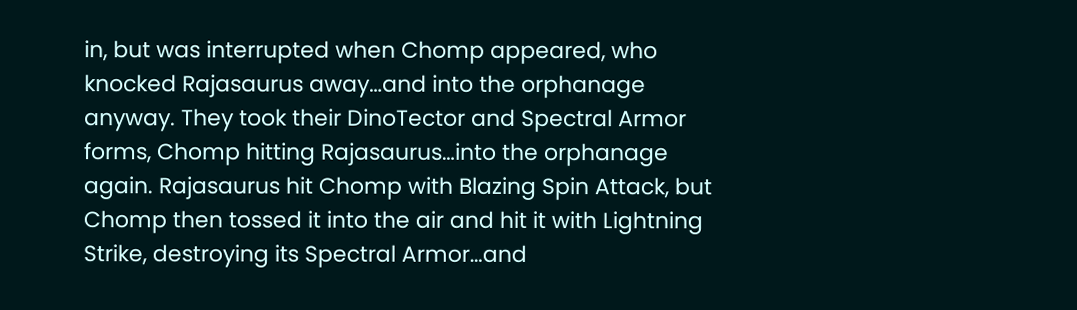in, but was interrupted when Chomp appeared, who knocked Rajasaurus away…and into the orphanage anyway. They took their DinoTector and Spectral Armor forms, Chomp hitting Rajasaurus…into the orphanage again. Rajasaurus hit Chomp with Blazing Spin Attack, but Chomp then tossed it into the air and hit it with Lightning Strike, destroying its Spectral Armor…and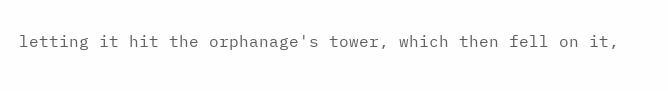letting it hit the orphanage's tower, which then fell on it,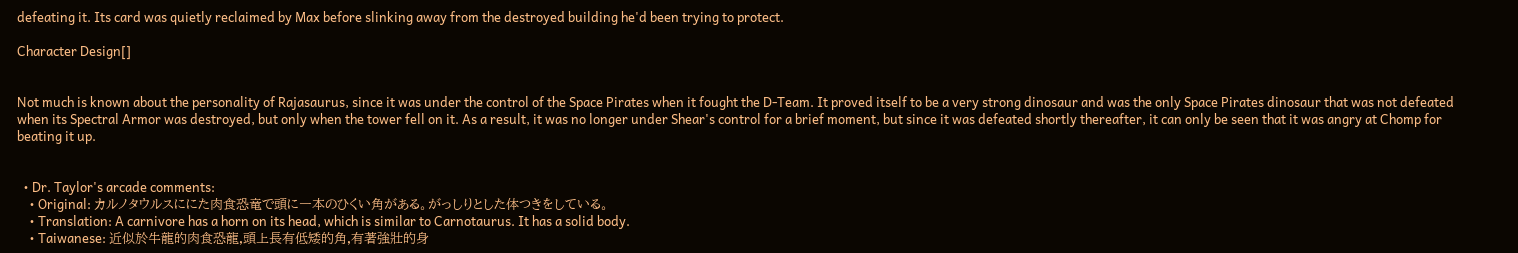defeating it. Its card was quietly reclaimed by Max before slinking away from the destroyed building he'd been trying to protect.

Character Design[]


Not much is known about the personality of Rajasaurus, since it was under the control of the Space Pirates when it fought the D-Team. It proved itself to be a very strong dinosaur and was the only Space Pirates dinosaur that was not defeated when its Spectral Armor was destroyed, but only when the tower fell on it. As a result, it was no longer under Shear's control for a brief moment, but since it was defeated shortly thereafter, it can only be seen that it was angry at Chomp for beating it up.


  • Dr. Taylor's arcade comments:
    • Original: カルノタウルスににた肉食恐竜で頭に一本のひくい角がある。がっしりとした体つきをしている。
    • Translation: A carnivore has a horn on its head, which is similar to Carnotaurus. It has a solid body.
    • Taiwanese: 近似於牛龍的肉食恐龍,頭上長有低矮的角,有著強壯的身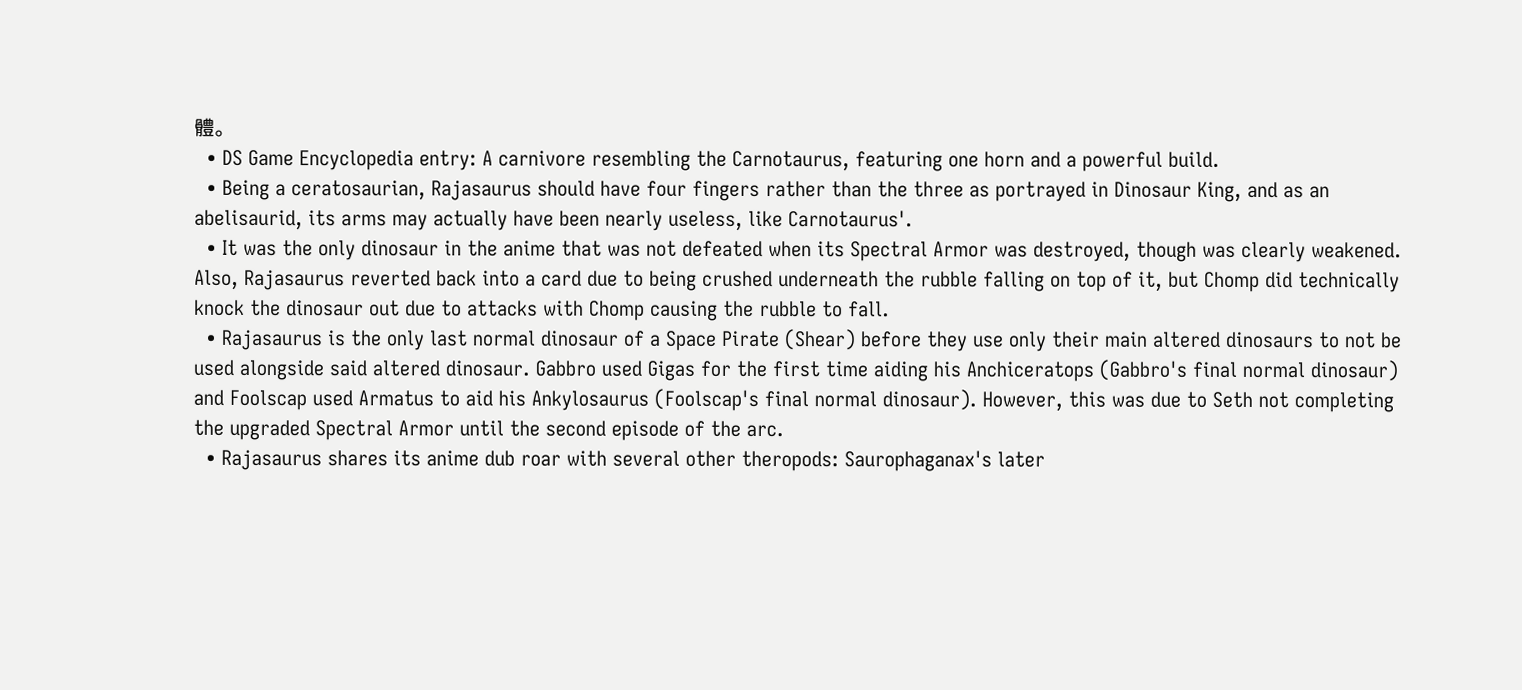體。
  • DS Game Encyclopedia entry: A carnivore resembling the Carnotaurus, featuring one horn and a powerful build.
  • Being a ceratosaurian, Rajasaurus should have four fingers rather than the three as portrayed in Dinosaur King, and as an abelisaurid, its arms may actually have been nearly useless, like Carnotaurus'.
  • It was the only dinosaur in the anime that was not defeated when its Spectral Armor was destroyed, though was clearly weakened. Also, Rajasaurus reverted back into a card due to being crushed underneath the rubble falling on top of it, but Chomp did technically knock the dinosaur out due to attacks with Chomp causing the rubble to fall.
  • Rajasaurus is the only last normal dinosaur of a Space Pirate (Shear) before they use only their main altered dinosaurs to not be used alongside said altered dinosaur. Gabbro used Gigas for the first time aiding his Anchiceratops (Gabbro's final normal dinosaur) and Foolscap used Armatus to aid his Ankylosaurus (Foolscap's final normal dinosaur). However, this was due to Seth not completing the upgraded Spectral Armor until the second episode of the arc.
  • Rajasaurus shares its anime dub roar with several other theropods: Saurophaganax's later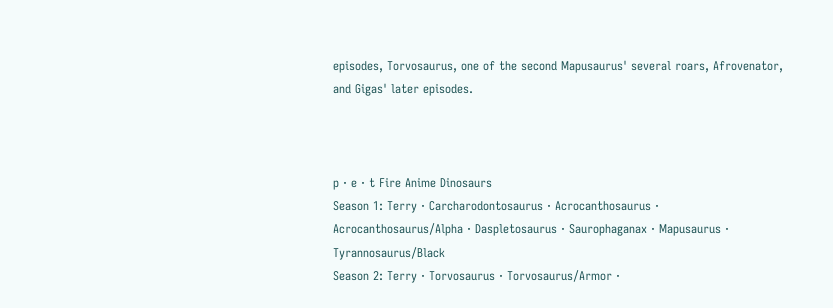episodes, Torvosaurus, one of the second Mapusaurus' several roars, Afrovenator, and Gigas' later episodes.



p · e · t Fire Anime Dinosaurs
Season 1: Terry · Carcharodontosaurus · Acrocanthosaurus · Acrocanthosaurus/Alpha · Daspletosaurus · Saurophaganax · Mapusaurus · Tyrannosaurus/Black
Season 2: Terry · Torvosaurus · Torvosaurus/Armor ·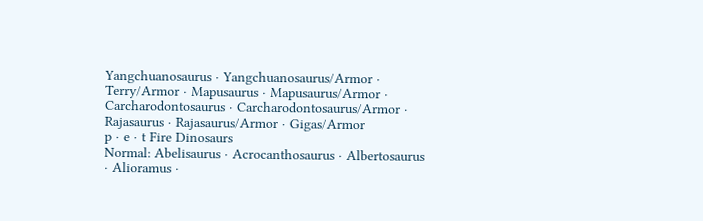Yangchuanosaurus · Yangchuanosaurus/Armor · Terry/Armor · Mapusaurus · Mapusaurus/Armor · Carcharodontosaurus · Carcharodontosaurus/Armor · Rajasaurus · Rajasaurus/Armor · Gigas/Armor
p · e · t Fire Dinosaurs
Normal: Abelisaurus · Acrocanthosaurus · Albertosaurus · Alioramus ·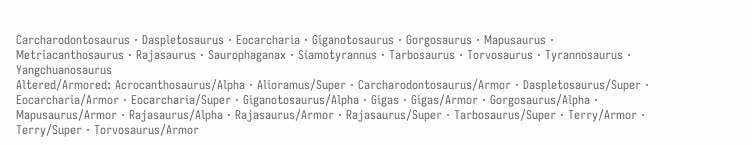Carcharodontosaurus · Daspletosaurus · Eocarcharia · Giganotosaurus · Gorgosaurus · Mapusaurus · Metriacanthosaurus · Rajasaurus · Saurophaganax · Siamotyrannus · Tarbosaurus · Torvosaurus · Tyrannosaurus · Yangchuanosaurus
Altered/Armored: Acrocanthosaurus/Alpha · Alioramus/Super · Carcharodontosaurus/Armor · Daspletosaurus/Super · Eocarcharia/Armor · Eocarcharia/Super · Giganotosaurus/Alpha · Gigas · Gigas/Armor · Gorgosaurus/Alpha · Mapusaurus/Armor · Rajasaurus/Alpha · Rajasaurus/Armor · Rajasaurus/Super · Tarbosaurus/Super · Terry/Armor · Terry/Super · Torvosaurus/Armor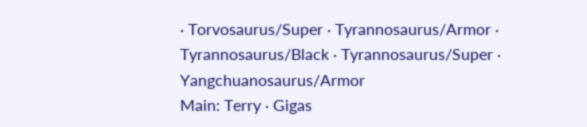· Torvosaurus/Super · Tyrannosaurus/Armor · Tyrannosaurus/Black · Tyrannosaurus/Super · Yangchuanosaurus/Armor
Main: Terry · Gigas